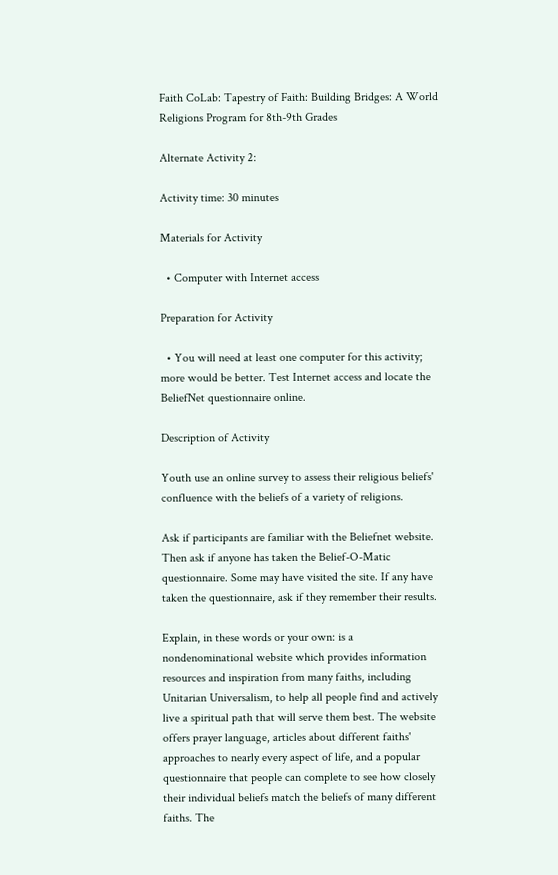Faith CoLab: Tapestry of Faith: Building Bridges: A World Religions Program for 8th-9th Grades

Alternate Activity 2:

Activity time: 30 minutes

Materials for Activity

  • Computer with Internet access

Preparation for Activity

  • You will need at least one computer for this activity; more would be better. Test Internet access and locate the BeliefNet questionnaire online.

Description of Activity

Youth use an online survey to assess their religious beliefs' confluence with the beliefs of a variety of religions.

Ask if participants are familiar with the Beliefnet website. Then ask if anyone has taken the Belief-O-Matic questionnaire. Some may have visited the site. If any have taken the questionnaire, ask if they remember their results.

Explain, in these words or your own: is a nondenominational website which provides information resources and inspiration from many faiths, including Unitarian Universalism, to help all people find and actively live a spiritual path that will serve them best. The website offers prayer language, articles about different faiths' approaches to nearly every aspect of life, and a popular questionnaire that people can complete to see how closely their individual beliefs match the beliefs of many different faiths. The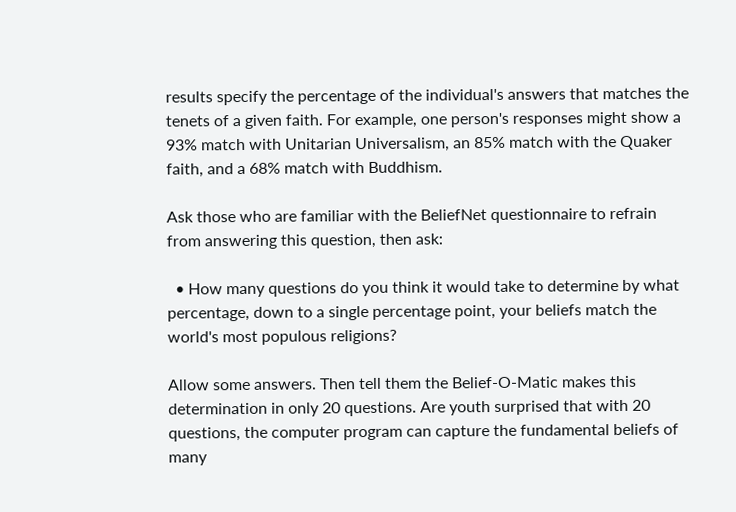results specify the percentage of the individual's answers that matches the tenets of a given faith. For example, one person's responses might show a 93% match with Unitarian Universalism, an 85% match with the Quaker faith, and a 68% match with Buddhism.

Ask those who are familiar with the BeliefNet questionnaire to refrain from answering this question, then ask:

  • How many questions do you think it would take to determine by what percentage, down to a single percentage point, your beliefs match the world's most populous religions?

Allow some answers. Then tell them the Belief-O-Matic makes this determination in only 20 questions. Are youth surprised that with 20 questions, the computer program can capture the fundamental beliefs of many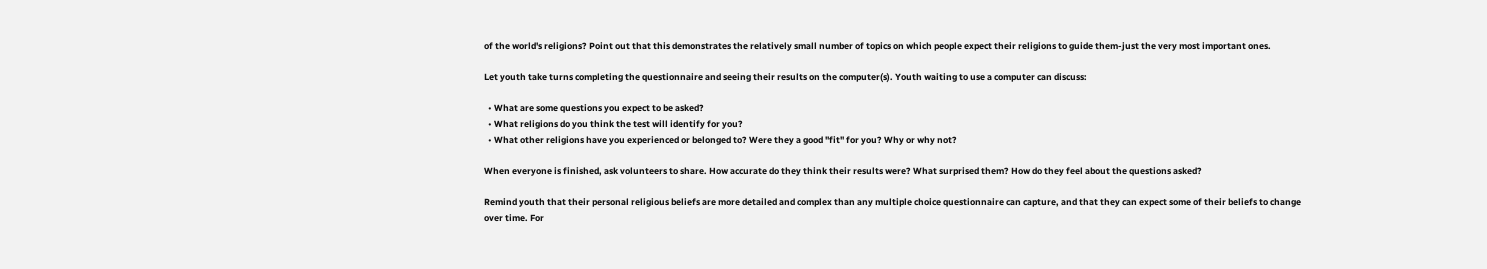of the world's religions? Point out that this demonstrates the relatively small number of topics on which people expect their religions to guide them-just the very most important ones.

Let youth take turns completing the questionnaire and seeing their results on the computer(s). Youth waiting to use a computer can discuss:

  • What are some questions you expect to be asked?
  • What religions do you think the test will identify for you?
  • What other religions have you experienced or belonged to? Were they a good "fit" for you? Why or why not?

When everyone is finished, ask volunteers to share. How accurate do they think their results were? What surprised them? How do they feel about the questions asked?

Remind youth that their personal religious beliefs are more detailed and complex than any multiple choice questionnaire can capture, and that they can expect some of their beliefs to change over time. For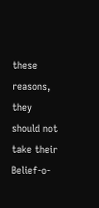these reasons, they should not take their Belief-o-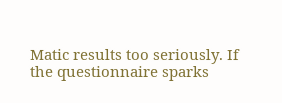Matic results too seriously. If the questionnaire sparks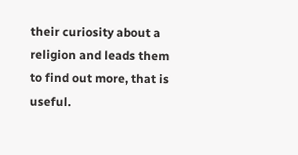their curiosity about a religion and leads them to find out more, that is useful.